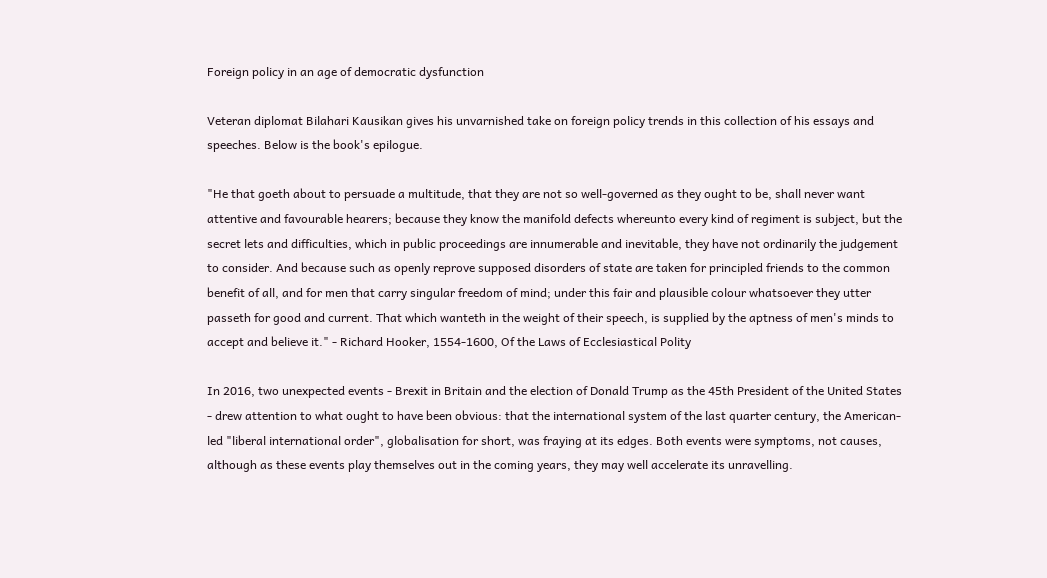Foreign policy in an age of democratic dysfunction

Veteran diplomat Bilahari Kausikan gives his unvarnished take on foreign policy trends in this collection of his essays and speeches. Below is the book's epilogue.

"He that goeth about to persuade a multitude, that they are not so well-governed as they ought to be, shall never want attentive and favourable hearers; because they know the manifold defects whereunto every kind of regiment is subject, but the secret lets and difficulties, which in public proceedings are innumerable and inevitable, they have not ordinarily the judgement to consider. And because such as openly reprove supposed disorders of state are taken for principled friends to the common benefit of all, and for men that carry singular freedom of mind; under this fair and plausible colour whatsoever they utter passeth for good and current. That which wanteth in the weight of their speech, is supplied by the aptness of men's minds to accept and believe it." - Richard Hooker, 1554-1600, Of the Laws of Ecclesiastical Polity

In 2016, two unexpected events - Brexit in Britain and the election of Donald Trump as the 45th President of the United States - drew attention to what ought to have been obvious: that the international system of the last quarter century, the American-led "liberal international order", globalisation for short, was fraying at its edges. Both events were symptoms, not causes, although as these events play themselves out in the coming years, they may well accelerate its unravelling.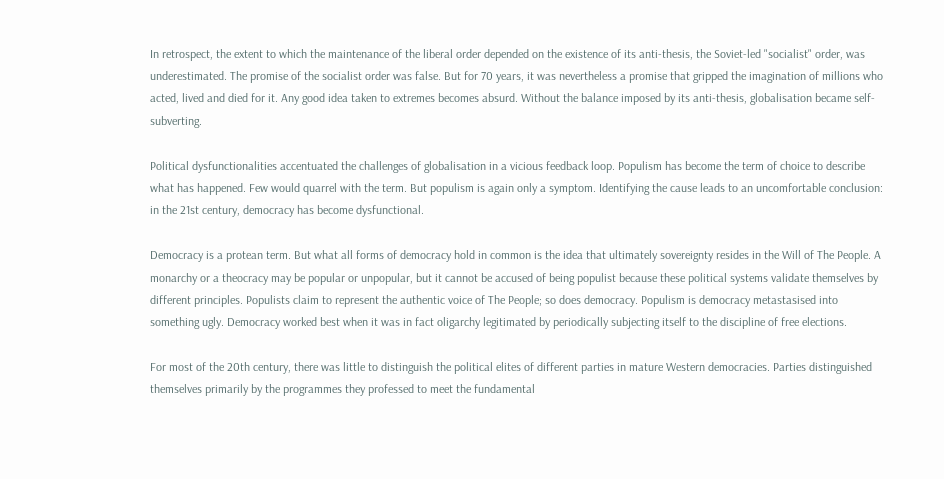In retrospect, the extent to which the maintenance of the liberal order depended on the existence of its anti-thesis, the Soviet-led "socialist" order, was underestimated. The promise of the socialist order was false. But for 70 years, it was nevertheless a promise that gripped the imagination of millions who acted, lived and died for it. Any good idea taken to extremes becomes absurd. Without the balance imposed by its anti-thesis, globalisation became self-subverting.

Political dysfunctionalities accentuated the challenges of globalisation in a vicious feedback loop. Populism has become the term of choice to describe what has happened. Few would quarrel with the term. But populism is again only a symptom. Identifying the cause leads to an uncomfortable conclusion: in the 21st century, democracy has become dysfunctional.

Democracy is a protean term. But what all forms of democracy hold in common is the idea that ultimately sovereignty resides in the Will of The People. A monarchy or a theocracy may be popular or unpopular, but it cannot be accused of being populist because these political systems validate themselves by different principles. Populists claim to represent the authentic voice of The People; so does democracy. Populism is democracy metastasised into something ugly. Democracy worked best when it was in fact oligarchy legitimated by periodically subjecting itself to the discipline of free elections.

For most of the 20th century, there was little to distinguish the political elites of different parties in mature Western democracies. Parties distinguished themselves primarily by the programmes they professed to meet the fundamental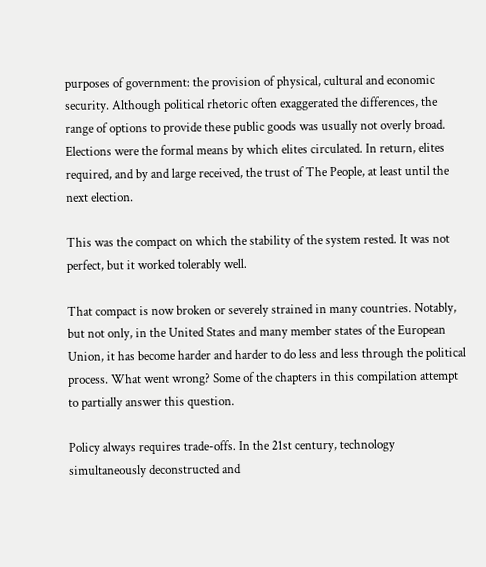purposes of government: the provision of physical, cultural and economic security. Although political rhetoric often exaggerated the differences, the range of options to provide these public goods was usually not overly broad. Elections were the formal means by which elites circulated. In return, elites required, and by and large received, the trust of The People, at least until the next election.

This was the compact on which the stability of the system rested. It was not perfect, but it worked tolerably well.

That compact is now broken or severely strained in many countries. Notably, but not only, in the United States and many member states of the European Union, it has become harder and harder to do less and less through the political process. What went wrong? Some of the chapters in this compilation attempt to partially answer this question.

Policy always requires trade-offs. In the 21st century, technology simultaneously deconstructed and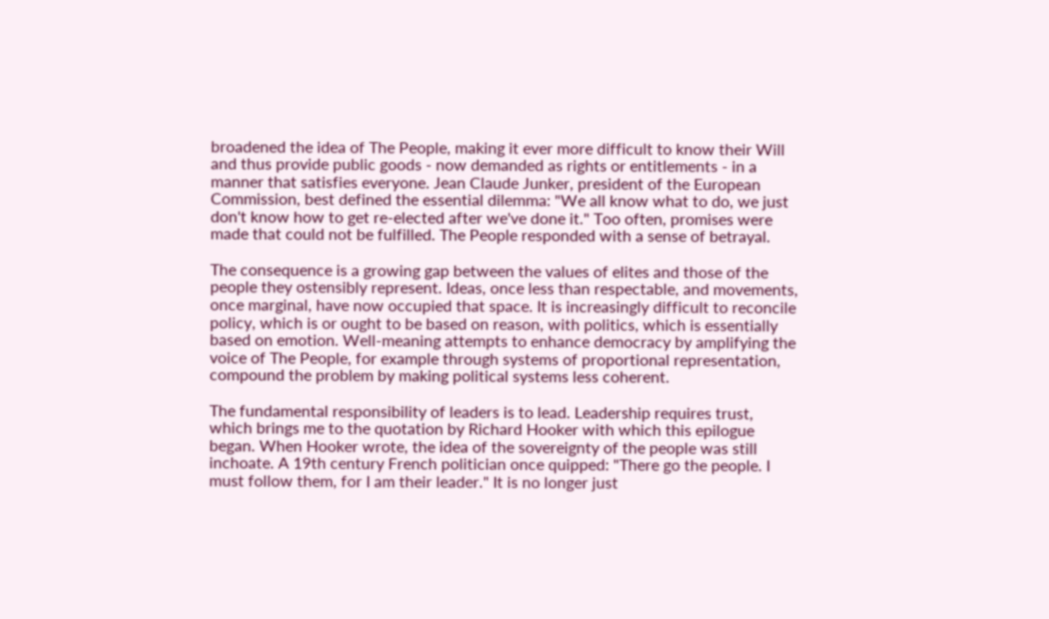broadened the idea of The People, making it ever more difficult to know their Will and thus provide public goods - now demanded as rights or entitlements - in a manner that satisfies everyone. Jean Claude Junker, president of the European Commission, best defined the essential dilemma: "We all know what to do, we just don't know how to get re-elected after we've done it." Too often, promises were made that could not be fulfilled. The People responded with a sense of betrayal.

The consequence is a growing gap between the values of elites and those of the people they ostensibly represent. Ideas, once less than respectable, and movements, once marginal, have now occupied that space. It is increasingly difficult to reconcile policy, which is or ought to be based on reason, with politics, which is essentially based on emotion. Well-meaning attempts to enhance democracy by amplifying the voice of The People, for example through systems of proportional representation, compound the problem by making political systems less coherent.

The fundamental responsibility of leaders is to lead. Leadership requires trust, which brings me to the quotation by Richard Hooker with which this epilogue began. When Hooker wrote, the idea of the sovereignty of the people was still inchoate. A 19th century French politician once quipped: "There go the people. I must follow them, for I am their leader." It is no longer just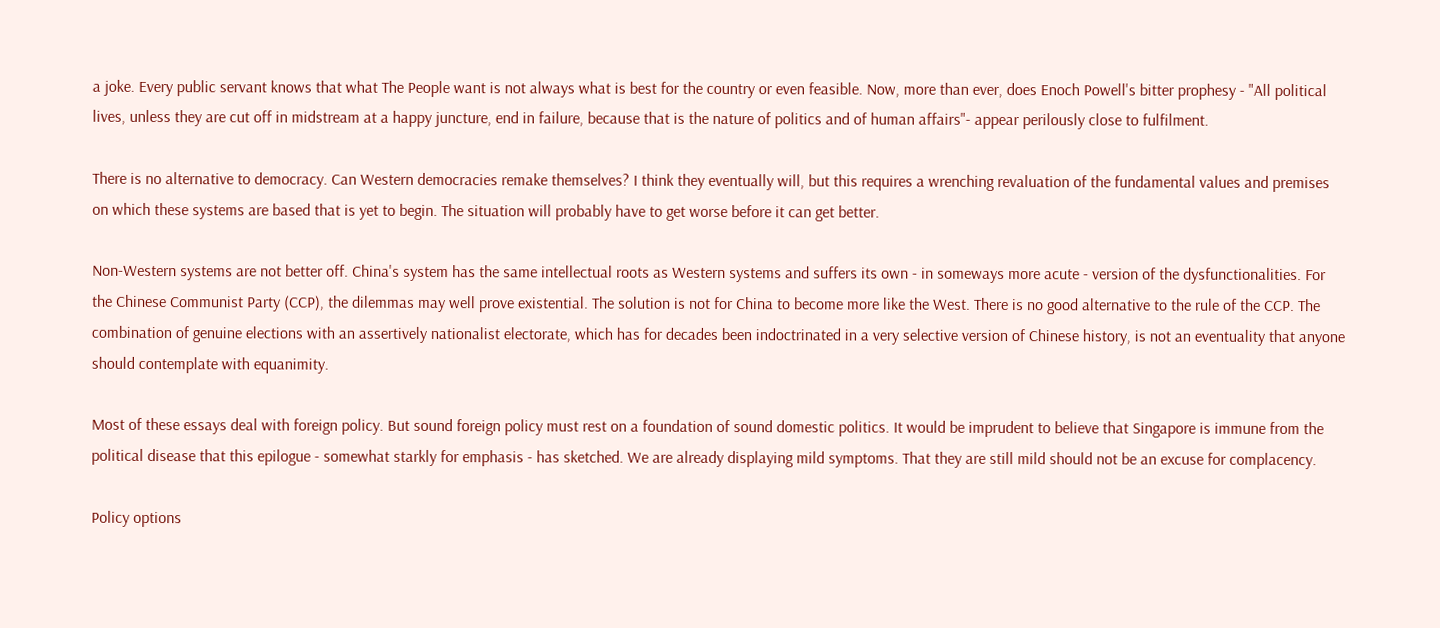a joke. Every public servant knows that what The People want is not always what is best for the country or even feasible. Now, more than ever, does Enoch Powell's bitter prophesy - "All political lives, unless they are cut off in midstream at a happy juncture, end in failure, because that is the nature of politics and of human affairs"- appear perilously close to fulfilment.

There is no alternative to democracy. Can Western democracies remake themselves? I think they eventually will, but this requires a wrenching revaluation of the fundamental values and premises on which these systems are based that is yet to begin. The situation will probably have to get worse before it can get better.

Non-Western systems are not better off. China's system has the same intellectual roots as Western systems and suffers its own - in someways more acute - version of the dysfunctionalities. For the Chinese Communist Party (CCP), the dilemmas may well prove existential. The solution is not for China to become more like the West. There is no good alternative to the rule of the CCP. The combination of genuine elections with an assertively nationalist electorate, which has for decades been indoctrinated in a very selective version of Chinese history, is not an eventuality that anyone should contemplate with equanimity.

Most of these essays deal with foreign policy. But sound foreign policy must rest on a foundation of sound domestic politics. It would be imprudent to believe that Singapore is immune from the political disease that this epilogue - somewhat starkly for emphasis - has sketched. We are already displaying mild symptoms. That they are still mild should not be an excuse for complacency.

Policy options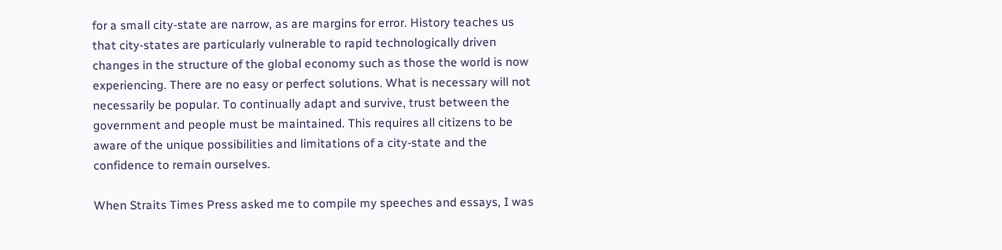for a small city-state are narrow, as are margins for error. History teaches us that city-states are particularly vulnerable to rapid technologically driven changes in the structure of the global economy such as those the world is now experiencing. There are no easy or perfect solutions. What is necessary will not necessarily be popular. To continually adapt and survive, trust between the government and people must be maintained. This requires all citizens to be aware of the unique possibilities and limitations of a city-state and the confidence to remain ourselves.

When Straits Times Press asked me to compile my speeches and essays, I was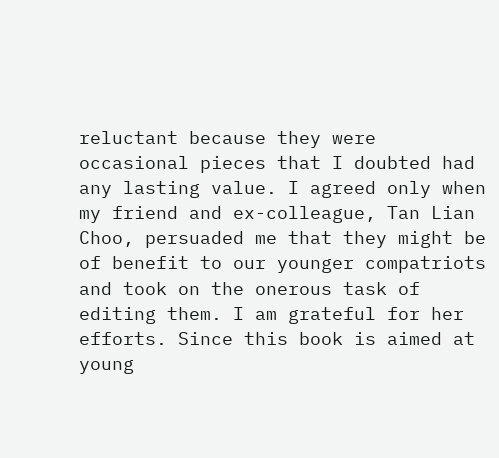reluctant because they were occasional pieces that I doubted had any lasting value. I agreed only when my friend and ex-colleague, Tan Lian Choo, persuaded me that they might be of benefit to our younger compatriots and took on the onerous task of editing them. I am grateful for her efforts. Since this book is aimed at young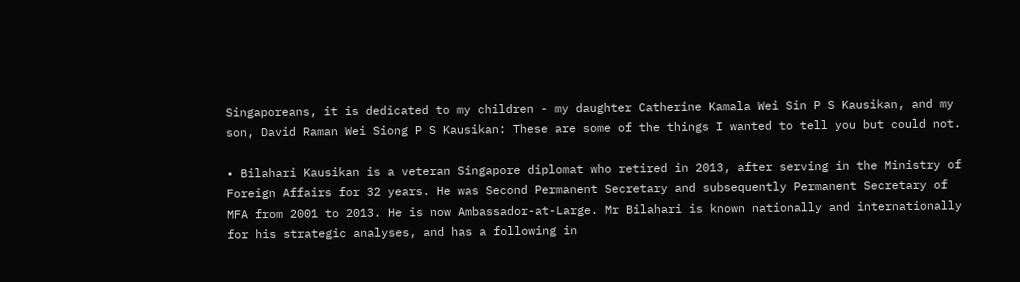Singaporeans, it is dedicated to my children - my daughter Catherine Kamala Wei Sin P S Kausikan, and my son, David Raman Wei Siong P S Kausikan: These are some of the things I wanted to tell you but could not.

• Bilahari Kausikan is a veteran Singapore diplomat who retired in 2013, after serving in the Ministry of Foreign Affairs for 32 years. He was Second Permanent Secretary and subsequently Permanent Secretary of MFA from 2001 to 2013. He is now Ambassador-at-Large. Mr Bilahari is known nationally and internationally for his strategic analyses, and has a following in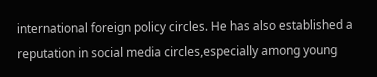international foreign policy circles. He has also established a reputation in social media circles,especially among young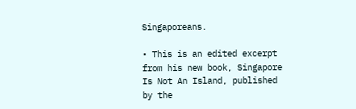Singaporeans.

• This is an edited excerpt from his new book, Singapore Is Not An Island, published by the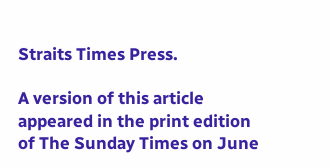Straits Times Press.

A version of this article appeared in the print edition of The Sunday Times on June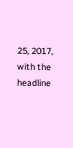25, 2017, with the headline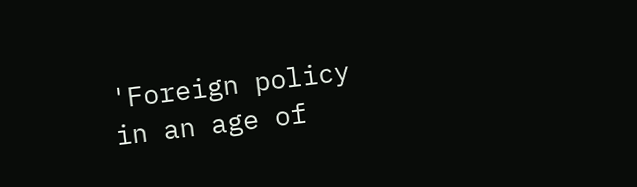'Foreign policy in an age of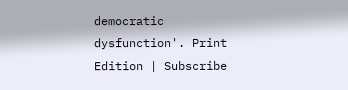democratic dysfunction'. Print Edition | Subscribe